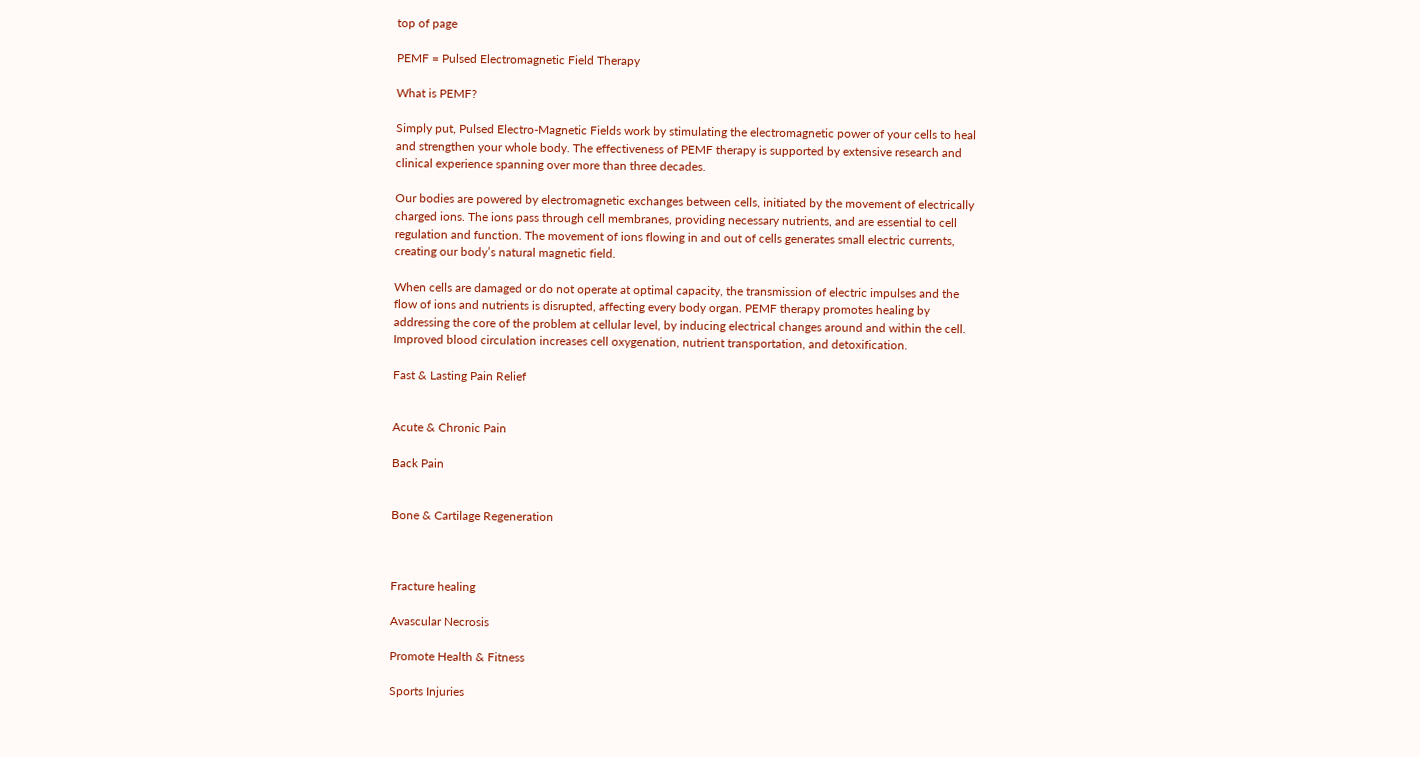top of page

PEMF = Pulsed Electromagnetic Field Therapy

What is PEMF?

Simply put, Pulsed Electro-Magnetic Fields work by stimulating the electromagnetic power of your cells to heal and strengthen your whole body. The effectiveness of PEMF therapy is supported by extensive research and clinical experience spanning over more than three decades.

Our bodies are powered by electromagnetic exchanges between cells, initiated by the movement of electrically charged ions. The ions pass through cell membranes, providing necessary nutrients, and are essential to cell regulation and function. The movement of ions flowing in and out of cells generates small electric currents, creating our body’s natural magnetic field.

When cells are damaged or do not operate at optimal capacity, the transmission of electric impulses and the flow of ions and nutrients is disrupted, affecting every body organ. PEMF therapy promotes healing by addressing the core of the problem at cellular level, by inducing electrical changes around and within the cell. Improved blood circulation increases cell oxygenation, nutrient transportation, and detoxification.

Fast & Lasting Pain Relief


Acute & Chronic Pain

Back Pain


Bone & Cartilage Regeneration



Fracture healing

Avascular Necrosis

Promote Health & Fitness

Sports Injuries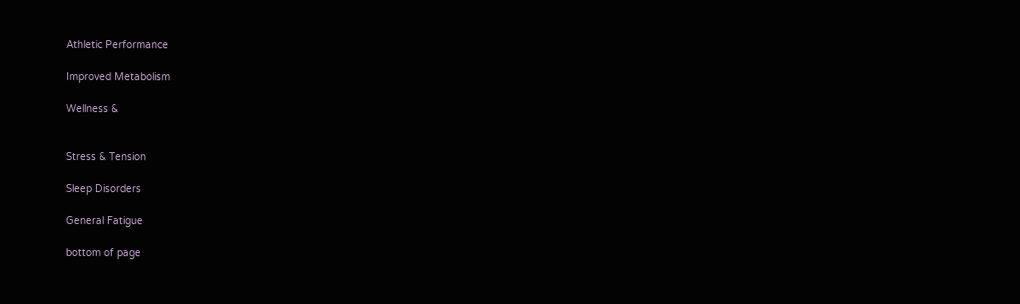Athletic Performance

Improved Metabolism

Wellness &


Stress & Tension

Sleep Disorders

General Fatigue

bottom of page